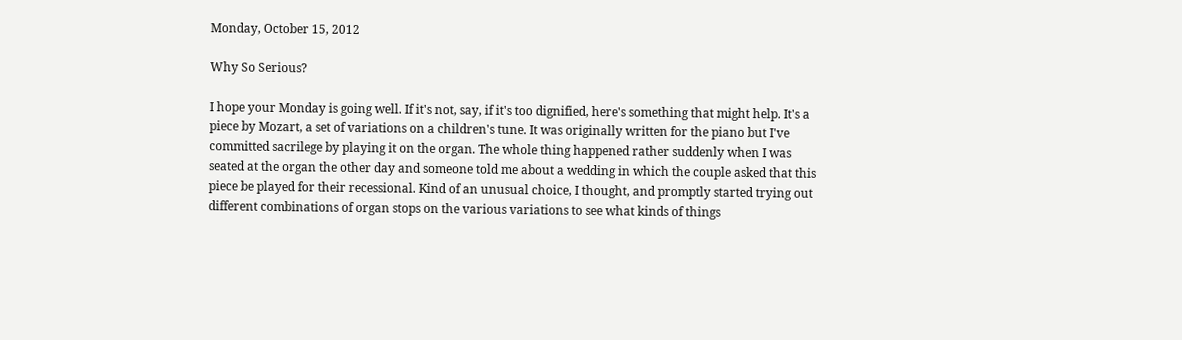Monday, October 15, 2012

Why So Serious?

I hope your Monday is going well. If it's not, say, if it's too dignified, here's something that might help. It's a piece by Mozart, a set of variations on a children's tune. It was originally written for the piano but I've committed sacrilege by playing it on the organ. The whole thing happened rather suddenly when I was seated at the organ the other day and someone told me about a wedding in which the couple asked that this piece be played for their recessional. Kind of an unusual choice, I thought, and promptly started trying out different combinations of organ stops on the various variations to see what kinds of things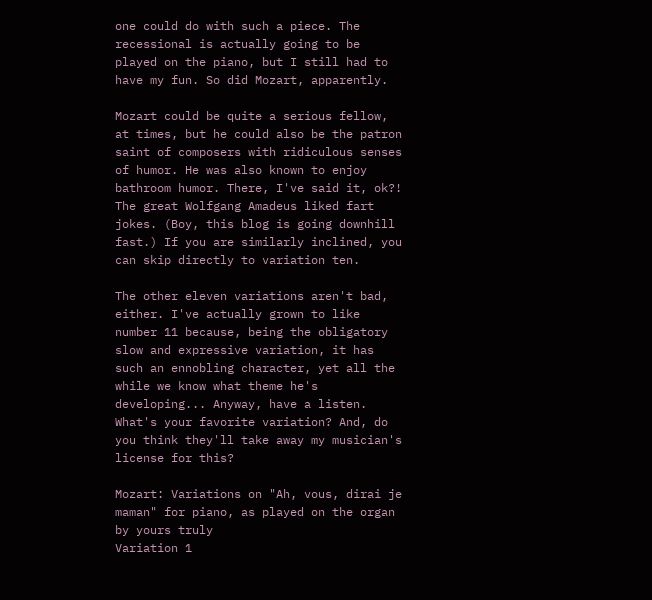one could do with such a piece. The recessional is actually going to be played on the piano, but I still had to have my fun. So did Mozart, apparently.

Mozart could be quite a serious fellow, at times, but he could also be the patron saint of composers with ridiculous senses of humor. He was also known to enjoy bathroom humor. There, I've said it, ok?! The great Wolfgang Amadeus liked fart jokes. (Boy, this blog is going downhill fast.) If you are similarly inclined, you can skip directly to variation ten.

The other eleven variations aren't bad, either. I've actually grown to like number 11 because, being the obligatory slow and expressive variation, it has such an ennobling character, yet all the while we know what theme he's developing... Anyway, have a listen. What's your favorite variation? And, do you think they'll take away my musician's license for this?

Mozart: Variations on "Ah, vous, dirai je maman" for piano, as played on the organ by yours truly
Variation 1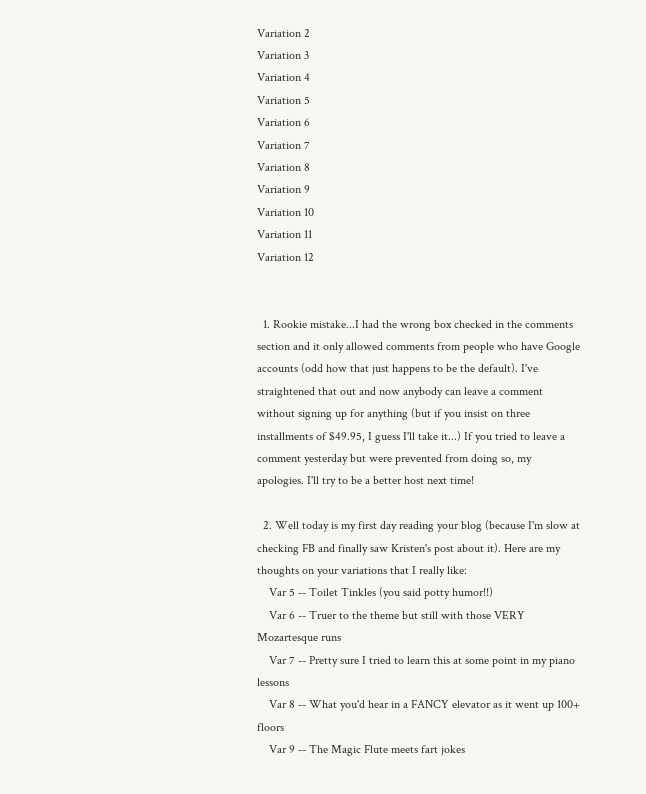Variation 2
Variation 3
Variation 4
Variation 5
Variation 6
Variation 7
Variation 8
Variation 9
Variation 10
Variation 11
Variation 12


  1. Rookie mistake...I had the wrong box checked in the comments section and it only allowed comments from people who have Google accounts (odd how that just happens to be the default). I've straightened that out and now anybody can leave a comment without signing up for anything (but if you insist on three installments of $49.95, I guess I'll take it...) If you tried to leave a comment yesterday but were prevented from doing so, my apologies. I'll try to be a better host next time!

  2. Well today is my first day reading your blog (because I'm slow at checking FB and finally saw Kristen's post about it). Here are my thoughts on your variations that I really like:
    Var 5 -- Toilet Tinkles (you said potty humor!!)
    Var 6 -- Truer to the theme but still with those VERY Mozartesque runs
    Var 7 -- Pretty sure I tried to learn this at some point in my piano lessons
    Var 8 -- What you'd hear in a FANCY elevator as it went up 100+ floors
    Var 9 -- The Magic Flute meets fart jokes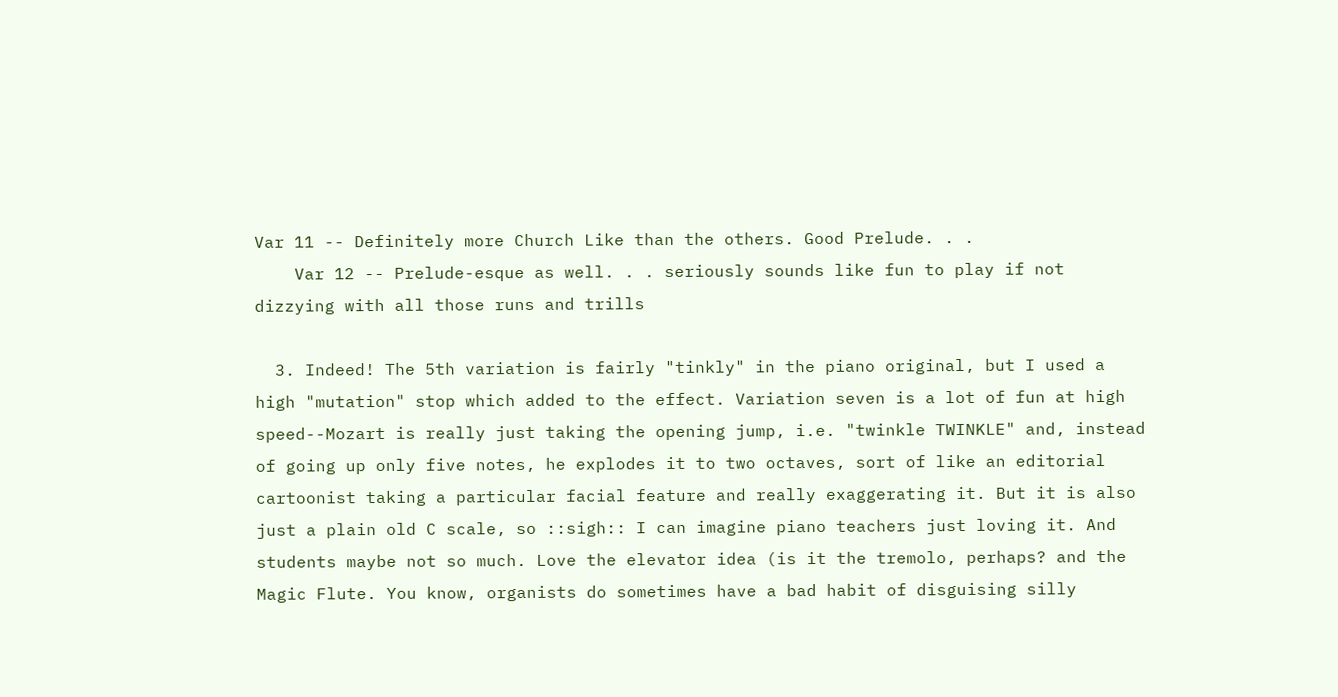Var 11 -- Definitely more Church Like than the others. Good Prelude. . .
    Var 12 -- Prelude-esque as well. . . seriously sounds like fun to play if not dizzying with all those runs and trills

  3. Indeed! The 5th variation is fairly "tinkly" in the piano original, but I used a high "mutation" stop which added to the effect. Variation seven is a lot of fun at high speed--Mozart is really just taking the opening jump, i.e. "twinkle TWINKLE" and, instead of going up only five notes, he explodes it to two octaves, sort of like an editorial cartoonist taking a particular facial feature and really exaggerating it. But it is also just a plain old C scale, so ::sigh:: I can imagine piano teachers just loving it. And students maybe not so much. Love the elevator idea (is it the tremolo, perhaps? and the Magic Flute. You know, organists do sometimes have a bad habit of disguising silly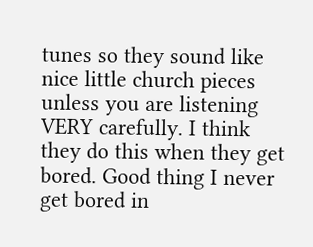tunes so they sound like nice little church pieces unless you are listening VERY carefully. I think they do this when they get bored. Good thing I never get bored in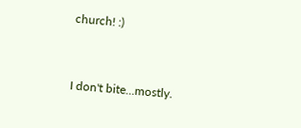church! :)


I don't bite...mostly.